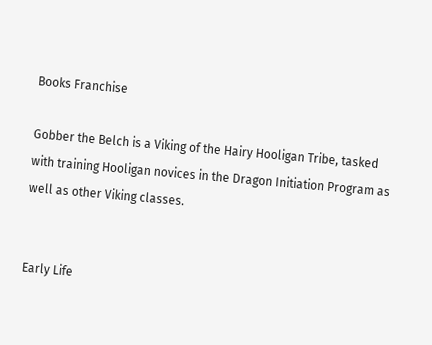Books Franchise

Gobber the Belch is a Viking of the Hairy Hooligan Tribe, tasked with training Hooligan novices in the Dragon Initiation Program as well as other Viking classes.


Early Life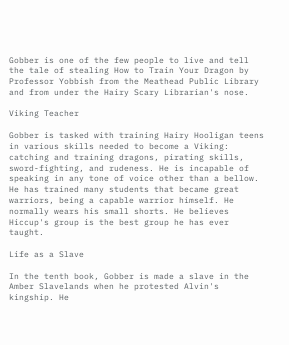Gobber is one of the few people to live and tell the tale of stealing How to Train Your Dragon by Professor Yobbish from the Meathead Public Library and from under the Hairy Scary Librarian's nose.

Viking Teacher

Gobber is tasked with training Hairy Hooligan teens in various skills needed to become a Viking: catching and training dragons, pirating skills, sword-fighting, and rudeness. He is incapable of speaking in any tone of voice other than a bellow. He has trained many students that became great warriors, being a capable warrior himself. He normally wears his small shorts. He believes Hiccup's group is the best group he has ever taught.

Life as a Slave

In the tenth book, Gobber is made a slave in the Amber Slavelands when he protested Alvin's kingship. He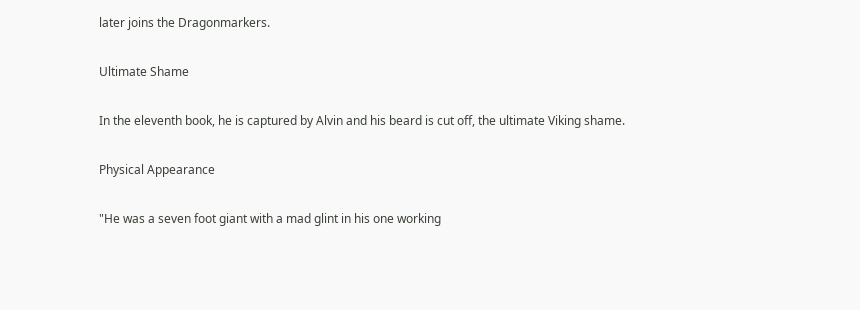later joins the Dragonmarkers.

Ultimate Shame

In the eleventh book, he is captured by Alvin and his beard is cut off, the ultimate Viking shame.

Physical Appearance

"He was a seven foot giant with a mad glint in his one working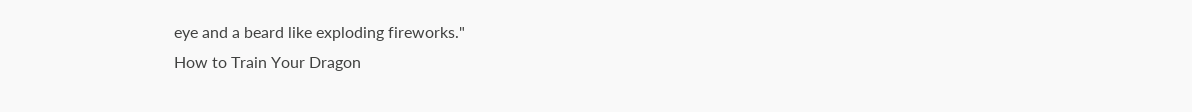eye and a beard like exploding fireworks."
How to Train Your Dragon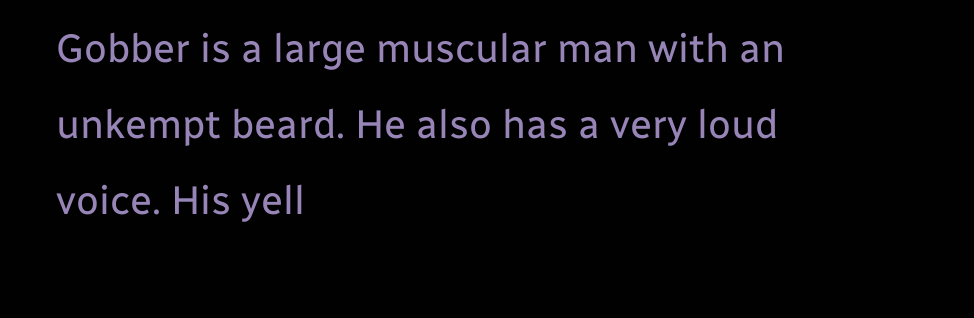Gobber is a large muscular man with an unkempt beard. He also has a very loud voice. His yell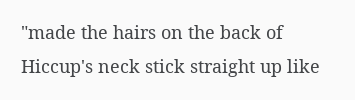"made the hairs on the back of Hiccup's neck stick straight up like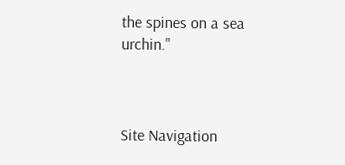the spines on a sea urchin."



Site Navigation